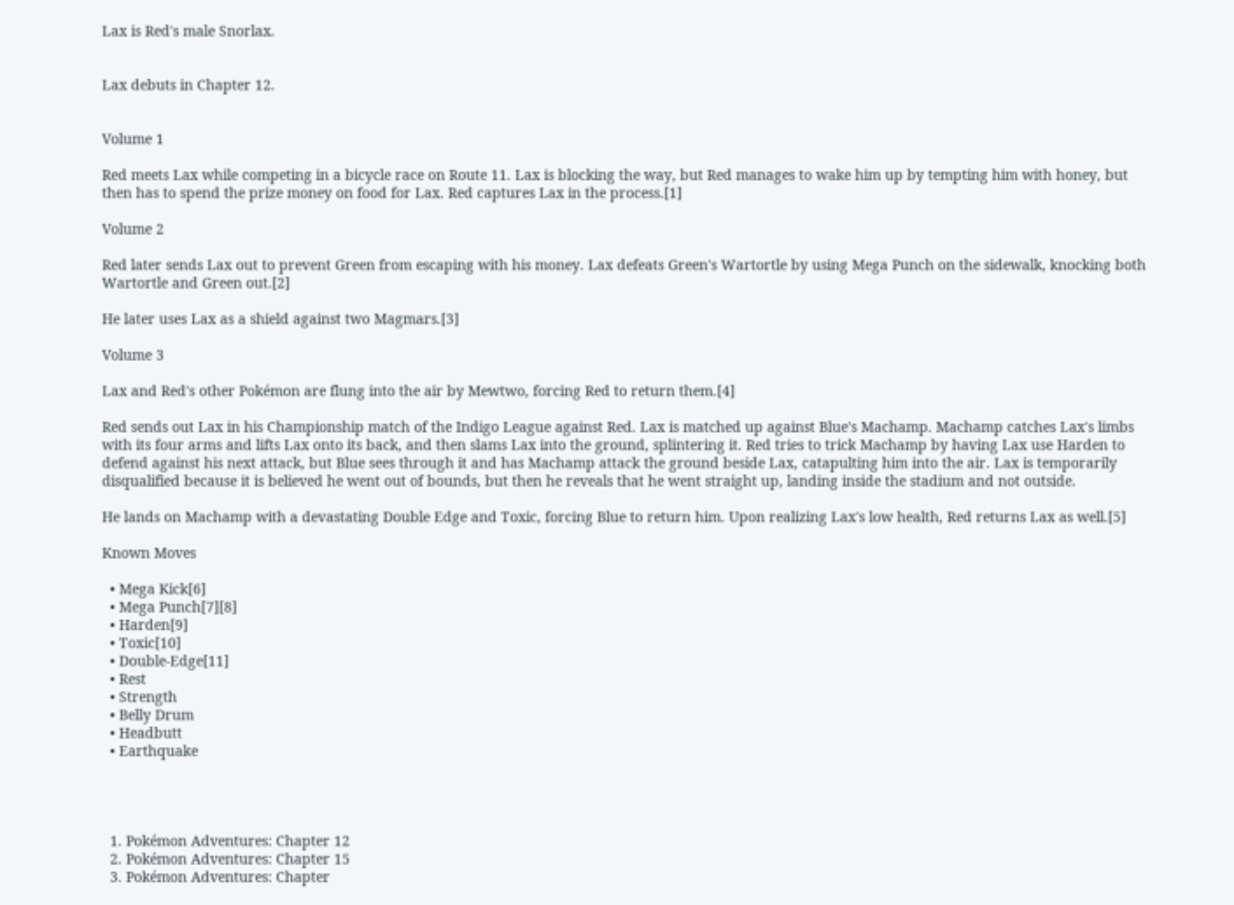Lax is Red's male Snorlax.


Lax debuts in Chapter 12.


Volume 1

Red meets Lax while competing in a bicycle race on Route 11. Lax is blocking the way, but Red manages to wake him up by tempting him with honey, but then has to spend the prize money on food for Lax. Red captures Lax in the process.[1]

Volume 2

Red later sends Lax out to prevent Green from escaping with his money. Lax defeats Green's Wartortle by using Mega Punch on the sidewalk, knocking both Wartortle and Green out.[2]

He later uses Lax as a shield against two Magmars.[3]

Volume 3

Lax and Red's other Pokémon are flung into the air by Mewtwo, forcing Red to return them.[4]

Red sends out Lax in his Championship match of the Indigo League against Red. Lax is matched up against Blue's Machamp. Machamp catches Lax's limbs with its four arms and lifts Lax onto its back, and then slams Lax into the ground, splintering it. Red tries to trick Machamp by having Lax use Harden to defend against his next attack, but Blue sees through it and has Machamp attack the ground beside Lax, catapulting him into the air. Lax is temporarily disqualified because it is believed he went out of bounds, but then he reveals that he went straight up, landing inside the stadium and not outside.

He lands on Machamp with a devastating Double Edge and Toxic, forcing Blue to return him. Upon realizing Lax's low health, Red returns Lax as well.[5]

Known Moves

  • Mega Kick[6]
  • Mega Punch[7][8]
  • Harden[9]
  • Toxic[10]
  • Double-Edge[11]
  • Rest
  • Strength
  • Belly Drum
  • Headbutt
  • Earthquake




  1. Pokémon Adventures: Chapter 12
  2. Pokémon Adventures: Chapter 15
  3. Pokémon Adventures: Chapter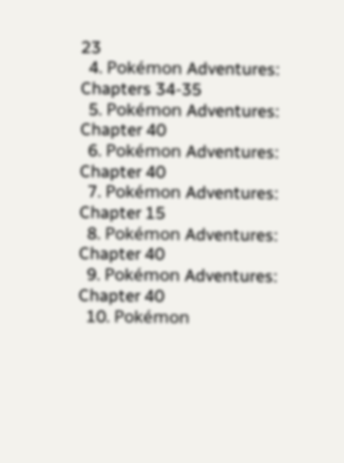23
  4. Pokémon Adventures: Chapters 34-35
  5. Pokémon Adventures: Chapter 40
  6. Pokémon Adventures: Chapter 40
  7. Pokémon Adventures: Chapter 15
  8. Pokémon Adventures: Chapter 40
  9. Pokémon Adventures: Chapter 40
  10. Pokémon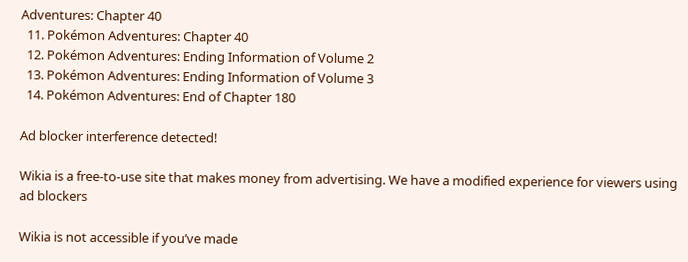Adventures: Chapter 40
  11. Pokémon Adventures: Chapter 40
  12. Pokémon Adventures: Ending Information of Volume 2
  13. Pokémon Adventures: Ending Information of Volume 3
  14. Pokémon Adventures: End of Chapter 180

Ad blocker interference detected!

Wikia is a free-to-use site that makes money from advertising. We have a modified experience for viewers using ad blockers

Wikia is not accessible if you’ve made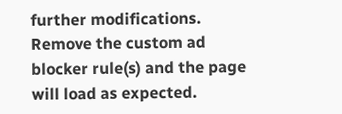further modifications. Remove the custom ad blocker rule(s) and the page will load as expected.